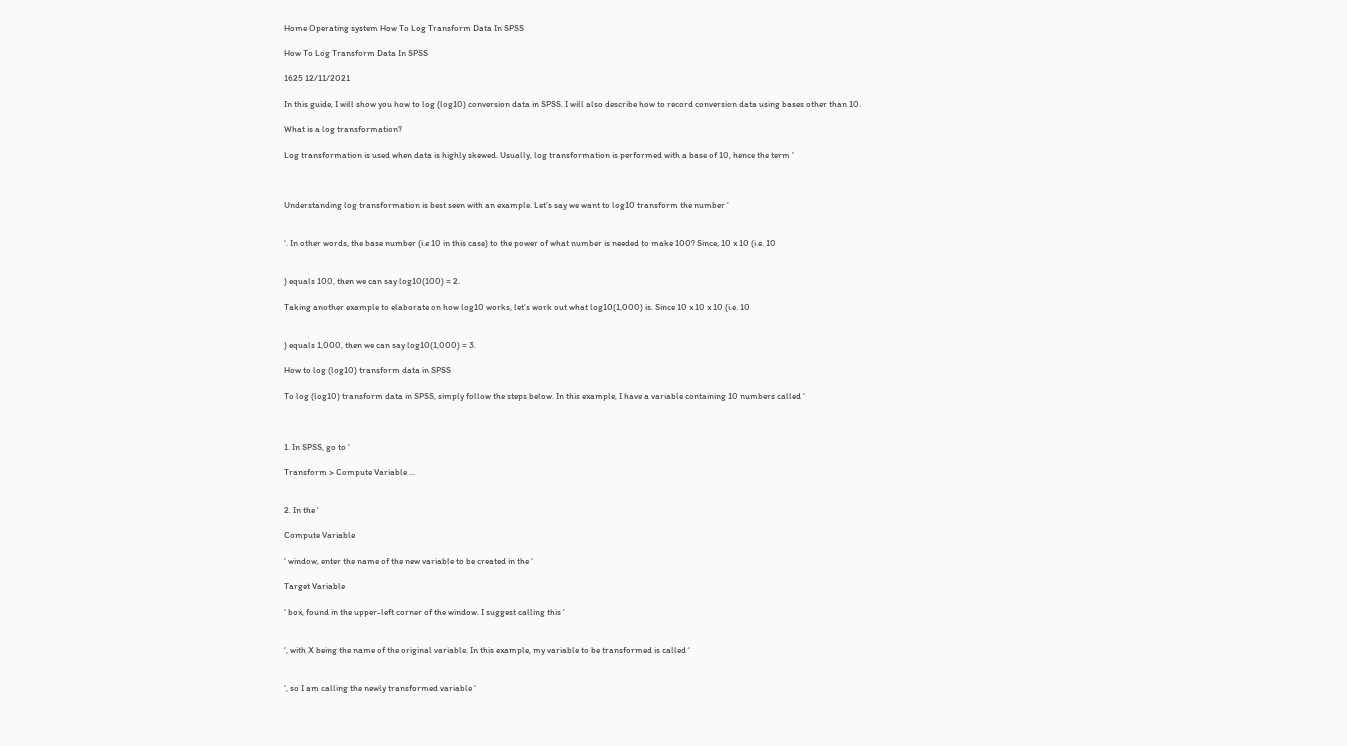Home Operating system How To Log Transform Data In SPSS

How To Log Transform Data In SPSS

1625 12/11/2021

In this guide, I will show you how to log (log10) conversion data in SPSS. I will also describe how to record conversion data using bases other than 10.

What is a log transformation?

Log transformation is used when data is highly skewed. Usually, log transformation is performed with a base of 10, hence the term ‘



Understanding log transformation is best seen with an example. Let’s say we want to log10 transform the number ‘


‘. In other words, the base number (i.e 10 in this case) to the power of what number is needed to make 100? Since, 10 x 10 (i.e. 10


) equals 100, then we can say log10(100) = 2.

Taking another example to elaborate on how log10 works, let’s work out what log10(1,000) is. Since 10 x 10 x 10 (i.e. 10


) equals 1,000, then we can say log10(1,000) = 3.

How to log (log10) transform data in SPSS

To log (log10) transform data in SPSS, simply follow the steps below. In this example, I have a variable containing 10 numbers called ‘



1. In SPSS, go to ‘

Transform > Compute Variable …


2. In the ‘

Compute Variable

‘ window, enter the name of the new variable to be created in the ‘

Target Variable

‘ box, found in the upper-left corner of the window. I suggest calling this ‘


‘, with X being the name of the original variable. In this example, my variable to be transformed is called ‘


‘, so I am calling the newly transformed variable ‘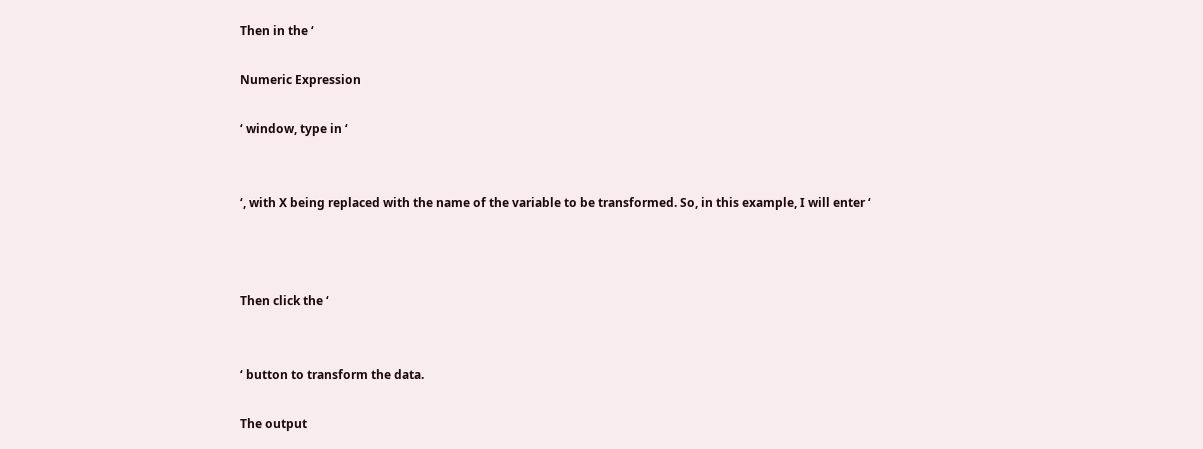Then in the ‘

Numeric Expression

‘ window, type in ‘


‘, with X being replaced with the name of the variable to be transformed. So, in this example, I will enter ‘



Then click the ‘


‘ button to transform the data.

The output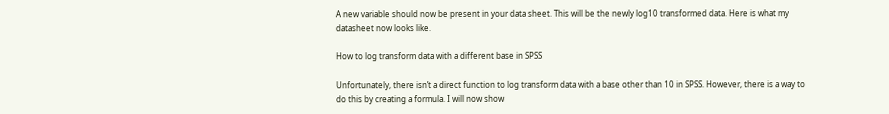A new variable should now be present in your data sheet. This will be the newly log10 transformed data. Here is what my datasheet now looks like.

How to log transform data with a different base in SPSS

Unfortunately, there isn’t a direct function to log transform data with a base other than 10 in SPSS. However, there is a way to do this by creating a formula. I will now show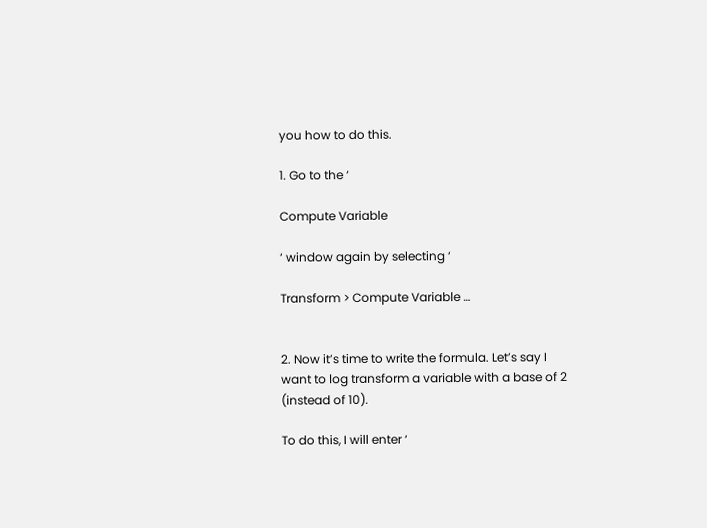you how to do this.

1. Go to the ‘

Compute Variable

‘ window again by selecting ‘

Transform > Compute Variable …


2. Now it’s time to write the formula. Let’s say I want to log transform a variable with a base of 2 (instead of 10).

To do this, I will enter ‘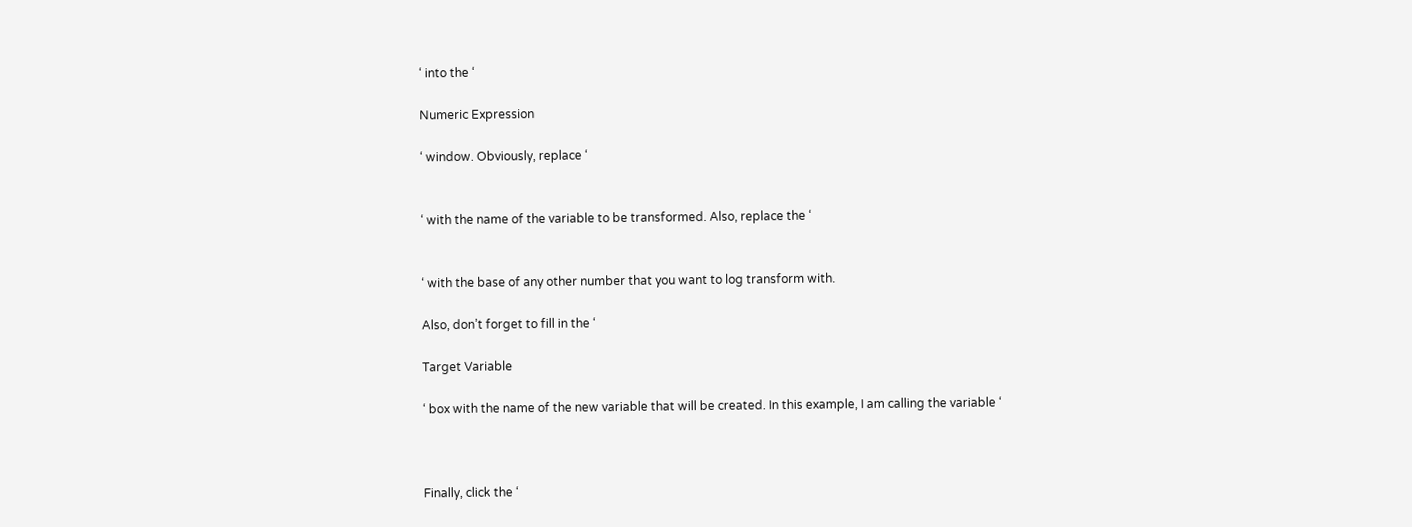‘ into the ‘

Numeric Expression

‘ window. Obviously, replace ‘


‘ with the name of the variable to be transformed. Also, replace the ‘


‘ with the base of any other number that you want to log transform with.

Also, don’t forget to fill in the ‘

Target Variable

‘ box with the name of the new variable that will be created. In this example, I am calling the variable ‘



Finally, click the ‘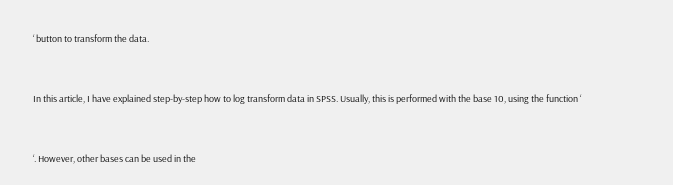‘ button to transform the data.


In this article, I have explained step-by-step how to log transform data in SPSS. Usually, this is performed with the base 10, using the function ‘


‘. However, other bases can be used in the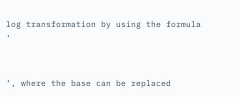log transformation by using the formula ‘


‘, where the base can be replaced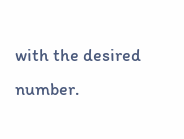with the desired number.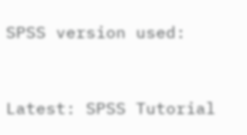SPSS version used:


Latest: SPSS Tutorial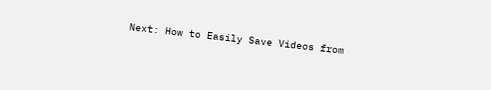Next: How to Easily Save Videos from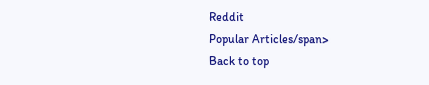Reddit
Popular Articles/span>
Back to top